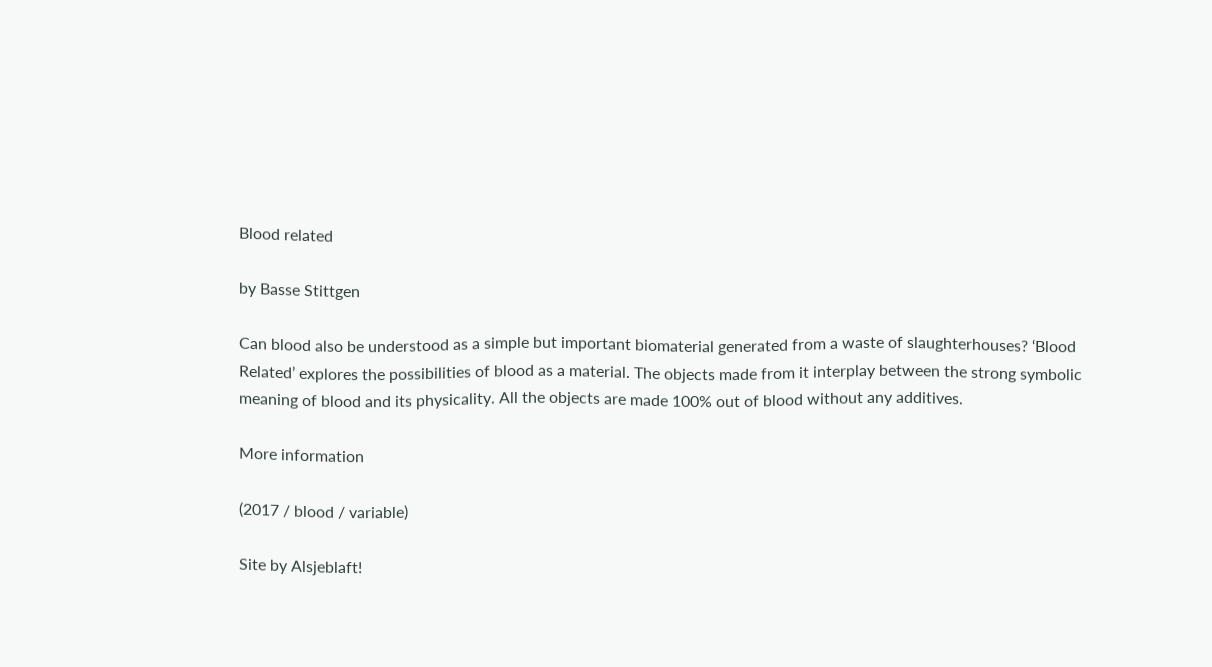Blood related

by Basse Stittgen

Can blood also be understood as a simple but important biomaterial generated from a waste of slaughterhouses? ‘Blood Related’ explores the possibilities of blood as a material. The objects made from it interplay between the strong symbolic meaning of blood and its physicality. All the objects are made 100% out of blood without any additives.

More information

(2017 / blood / variable)

Site by Alsjeblaft!